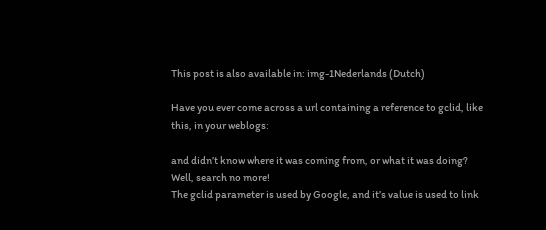This post is also available in: img-1Nederlands (Dutch)

Have you ever come across a url containing a reference to gclid, like this, in your weblogs:

and didn’t know where it was coming from, or what it was doing?
Well, search no more!
The gclid parameter is used by Google, and it’s value is used to link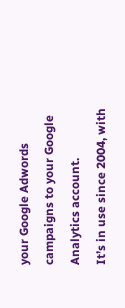your Google Adwords campaigns to your Google Analytics account.
It’s in use since 2004, with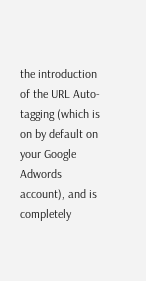the introduction of the URL Auto-tagging (which is on by default on your Google Adwords account), and is completely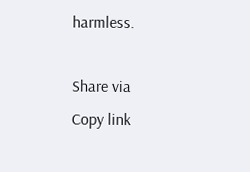harmless.

Share via
Copy link